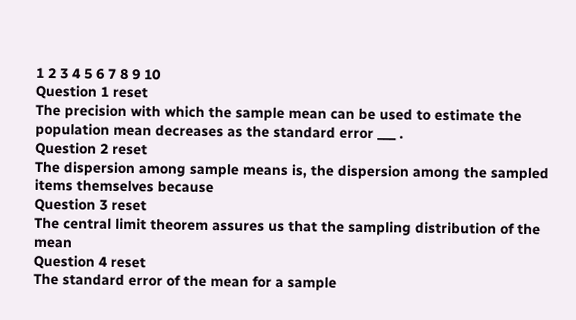1 2 3 4 5 6 7 8 9 10
Question 1 reset
The precision with which the sample mean can be used to estimate the population mean decreases as the standard error ___ .
Question 2 reset
The dispersion among sample means is, the dispersion among the sampled items themselves because
Question 3 reset
The central limit theorem assures us that the sampling distribution of the mean
Question 4 reset
The standard error of the mean for a sample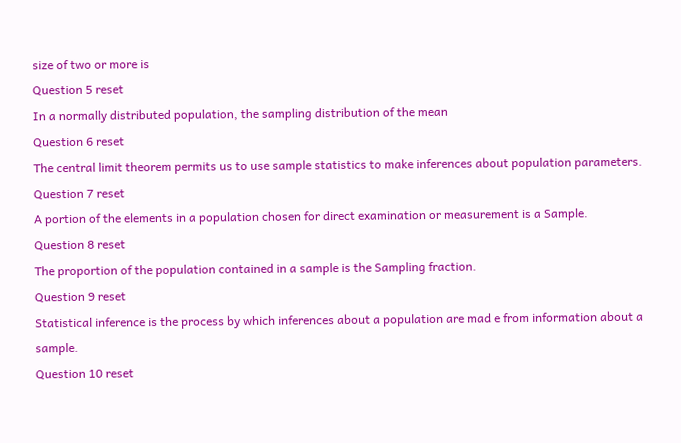size of two or more is
Question 5 reset
In a normally distributed population, the sampling distribution of the mean
Question 6 reset
The central limit theorem permits us to use sample statistics to make inferences about population parameters.
Question 7 reset
A portion of the elements in a population chosen for direct examination or measurement is a Sample.
Question 8 reset
The proportion of the population contained in a sample is the Sampling fraction.
Question 9 reset
Statistical inference is the process by which inferences about a population are mad e from information about a sample.
Question 10 reset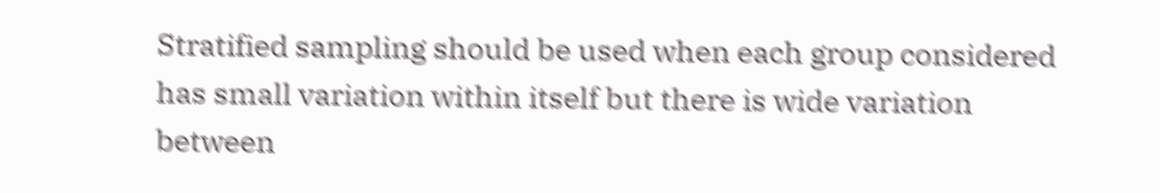Stratified sampling should be used when each group considered has small variation within itself but there is wide variation between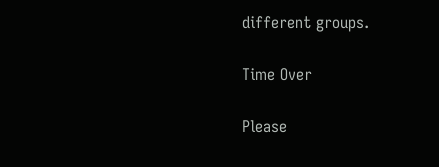different groups.

Time Over

Please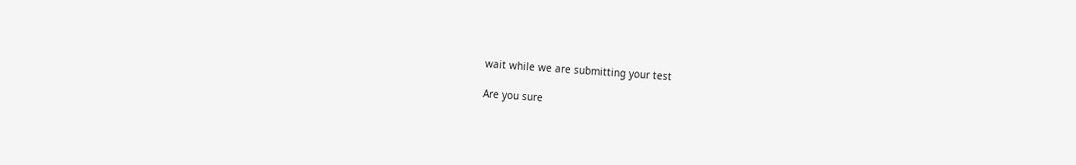wait while we are submitting your test

Are you sure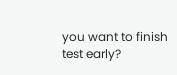you want to finish test early?